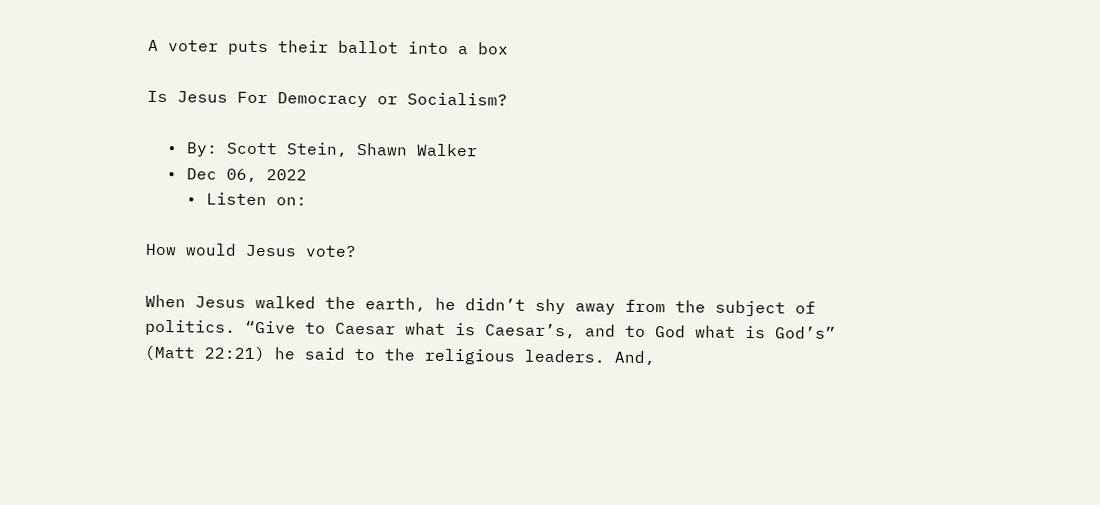A voter puts their ballot into a box

Is Jesus For Democracy or Socialism?

  • By: Scott Stein, Shawn Walker
  • Dec 06, 2022
    • Listen on:

How would Jesus vote?

When Jesus walked the earth, he didn’t shy away from the subject of politics. “Give to Caesar what is Caesar’s, and to God what is God’s” (Matt 22:21) he said to the religious leaders. And,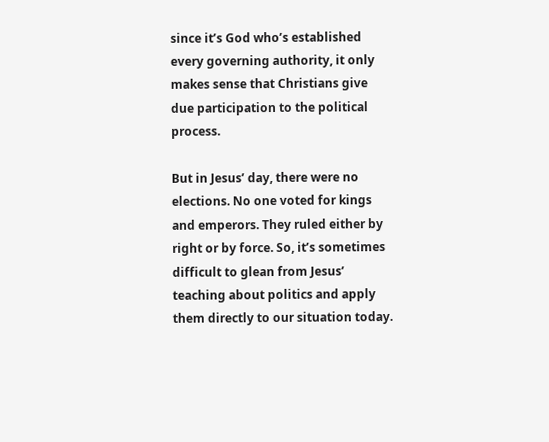since it’s God who’s established every governing authority, it only makes sense that Christians give due participation to the political process.

But in Jesus’ day, there were no elections. No one voted for kings and emperors. They ruled either by right or by force. So, it’s sometimes difficult to glean from Jesus’ teaching about politics and apply them directly to our situation today.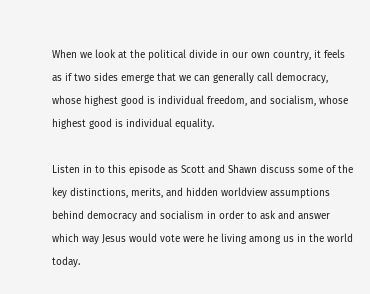When we look at the political divide in our own country, it feels as if two sides emerge that we can generally call democracy, whose highest good is individual freedom, and socialism, whose highest good is individual equality.

Listen in to this episode as Scott and Shawn discuss some of the key distinctions, merits, and hidden worldview assumptions behind democracy and socialism in order to ask and answer which way Jesus would vote were he living among us in the world today.